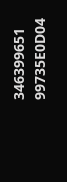346399651 99735E0D04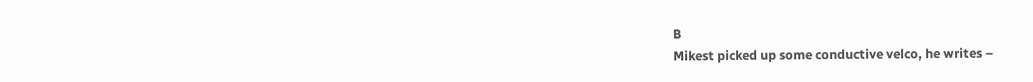B
Mikest picked up some conductive velco, he writes –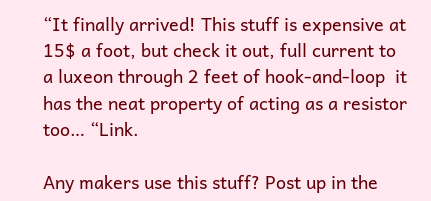“It finally arrived! This stuff is expensive at 15$ a foot, but check it out, full current to a luxeon through 2 feet of hook-and-loop  it has the neat property of acting as a resistor too… “Link.

Any makers use this stuff? Post up in the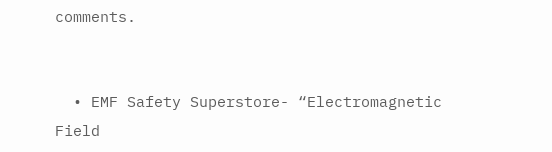comments.


  • EMF Safety Superstore- “Electromagnetic Field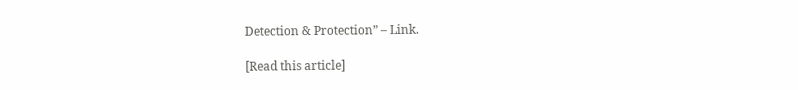Detection & Protection” – Link.

[Read this article]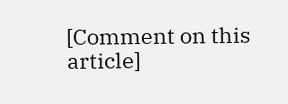[Comment on this article]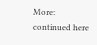More: continued here